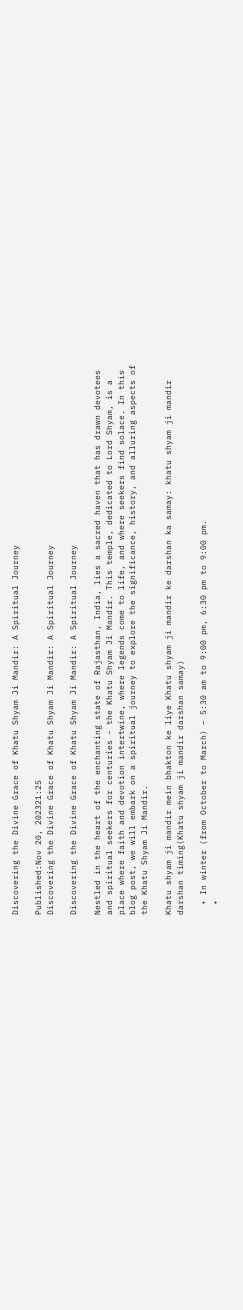Discovering the Divine Grace of Khatu Shyam Ji Mandir: A Spiritual Journey

Published:Nov 20, 202321:25
Discovering the Divine Grace of Khatu Shyam Ji Mandir: A Spiritual Journey

Discovering the Divine Grace of Khatu Shyam Ji Mandir: A Spiritual Journey

Nestled in the heart of the enchanting state of Rajasthan, India, lies a sacred haven that has drawn devotees and spiritual seekers for centuries - the Khatu Shyam Ji Mandir. This temple, dedicated to Lord Shyam, is a place where faith and devotion intertwine, where legends come to life, and where seekers find solace. In this blog post, we will embark on a spiritual journey to explore the significance, history, and alluring aspects of the Khatu Shyam Ji Mandir.

Khatu shyam ji mandir mein bhakton ke liye Khatu shyam ji mandir ke darshan ka samay: khatu shyam ji mandir darshan timing(Khatu shyam ji mandir darshan samay)

  • In winter (from October to March) – 5:30 am to 9:00 pm, 6:30 pm to 9:00 pm.
  •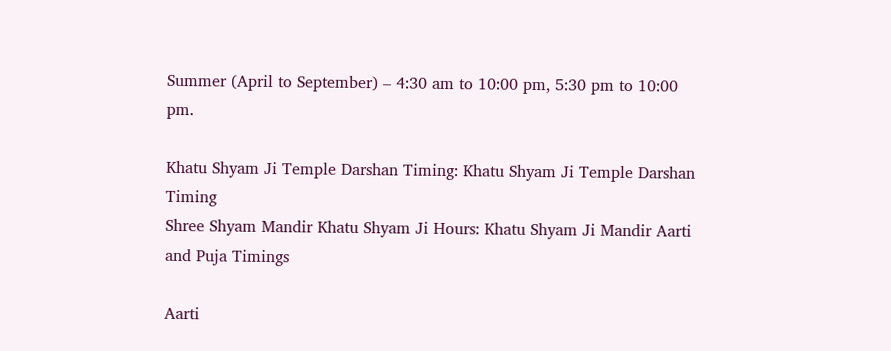Summer (April to September) – 4:30 am to 10:00 pm, 5:30 pm to 10:00 pm.

Khatu Shyam Ji Temple Darshan Timing: Khatu Shyam Ji Temple Darshan Timing
Shree Shyam Mandir Khatu Shyam Ji Hours: Khatu Shyam Ji Mandir Aarti and Puja Timings

Aarti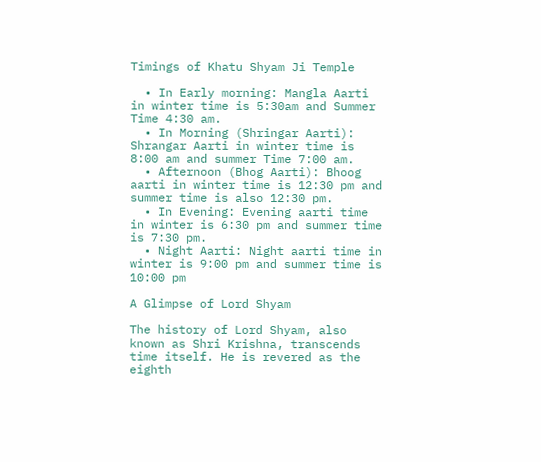Timings of Khatu Shyam Ji Temple

  • In Early morning: Mangla Aarti in winter time is 5:30am and Summer Time 4:30 am.
  • In Morning (Shringar Aarti): Shrangar Aarti in winter time is 8:00 am and summer Time 7:00 am.
  • Afternoon (Bhog Aarti): Bhoog aarti in winter time is 12:30 pm and summer time is also 12:30 pm.
  • In Evening: Evening aarti time in winter is 6:30 pm and summer time is 7:30 pm.
  • Night Aarti: Night aarti time in winter is 9:00 pm and summer time is 10:00 pm

A Glimpse of Lord Shyam

The history of Lord Shyam, also known as Shri Krishna, transcends time itself. He is revered as the eighth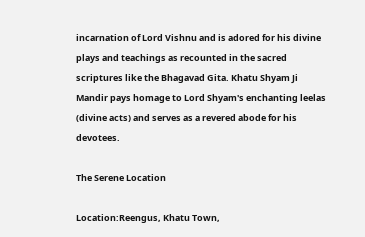incarnation of Lord Vishnu and is adored for his divine plays and teachings as recounted in the sacred scriptures like the Bhagavad Gita. Khatu Shyam Ji Mandir pays homage to Lord Shyam's enchanting leelas (divine acts) and serves as a revered abode for his devotees.

The Serene Location

Location:Reengus, Khatu Town,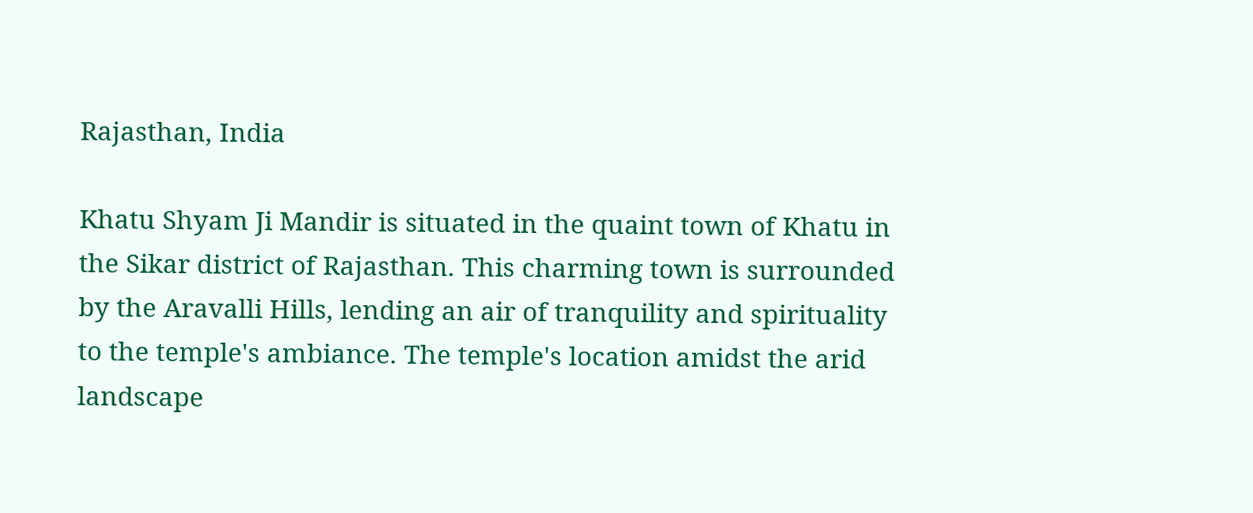Rajasthan, India

Khatu Shyam Ji Mandir is situated in the quaint town of Khatu in the Sikar district of Rajasthan. This charming town is surrounded by the Aravalli Hills, lending an air of tranquility and spirituality to the temple's ambiance. The temple's location amidst the arid landscape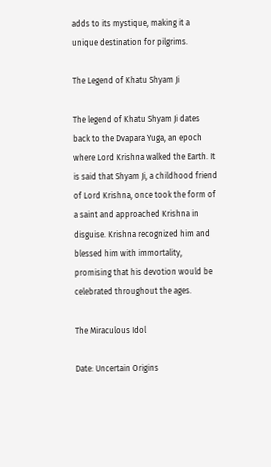adds to its mystique, making it a unique destination for pilgrims.

The Legend of Khatu Shyam Ji

The legend of Khatu Shyam Ji dates back to the Dvapara Yuga, an epoch where Lord Krishna walked the Earth. It is said that Shyam Ji, a childhood friend of Lord Krishna, once took the form of a saint and approached Krishna in disguise. Krishna recognized him and blessed him with immortality, promising that his devotion would be celebrated throughout the ages.

The Miraculous Idol

Date: Uncertain Origins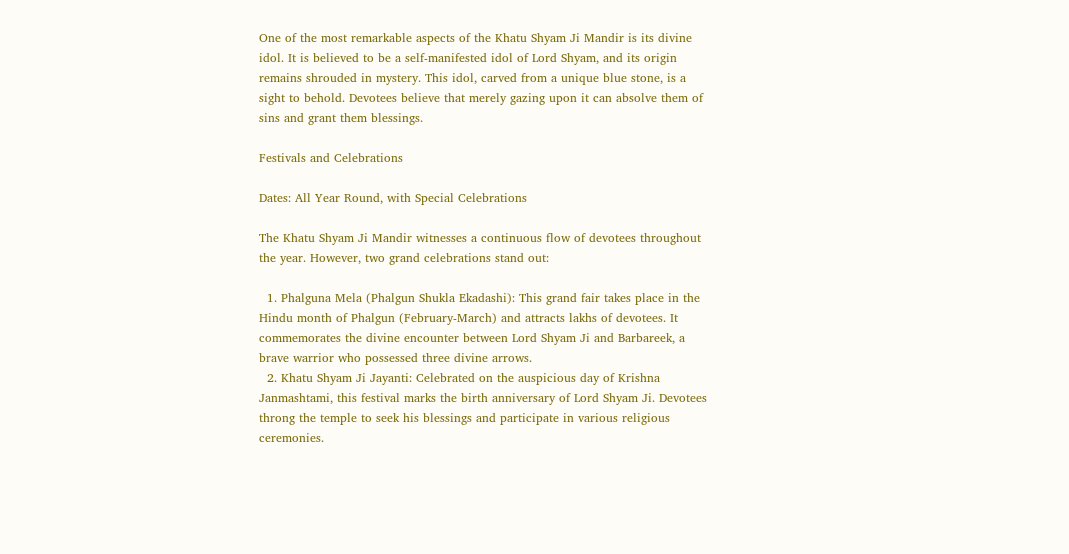One of the most remarkable aspects of the Khatu Shyam Ji Mandir is its divine idol. It is believed to be a self-manifested idol of Lord Shyam, and its origin remains shrouded in mystery. This idol, carved from a unique blue stone, is a sight to behold. Devotees believe that merely gazing upon it can absolve them of sins and grant them blessings.

Festivals and Celebrations

Dates: All Year Round, with Special Celebrations

The Khatu Shyam Ji Mandir witnesses a continuous flow of devotees throughout the year. However, two grand celebrations stand out:

  1. Phalguna Mela (Phalgun Shukla Ekadashi): This grand fair takes place in the Hindu month of Phalgun (February-March) and attracts lakhs of devotees. It commemorates the divine encounter between Lord Shyam Ji and Barbareek, a brave warrior who possessed three divine arrows.
  2. Khatu Shyam Ji Jayanti: Celebrated on the auspicious day of Krishna Janmashtami, this festival marks the birth anniversary of Lord Shyam Ji. Devotees throng the temple to seek his blessings and participate in various religious ceremonies.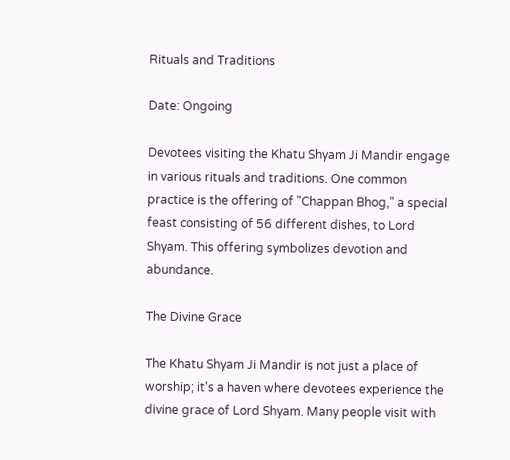Rituals and Traditions

Date: Ongoing

Devotees visiting the Khatu Shyam Ji Mandir engage in various rituals and traditions. One common practice is the offering of "Chappan Bhog," a special feast consisting of 56 different dishes, to Lord Shyam. This offering symbolizes devotion and abundance.

The Divine Grace

The Khatu Shyam Ji Mandir is not just a place of worship; it's a haven where devotees experience the divine grace of Lord Shyam. Many people visit with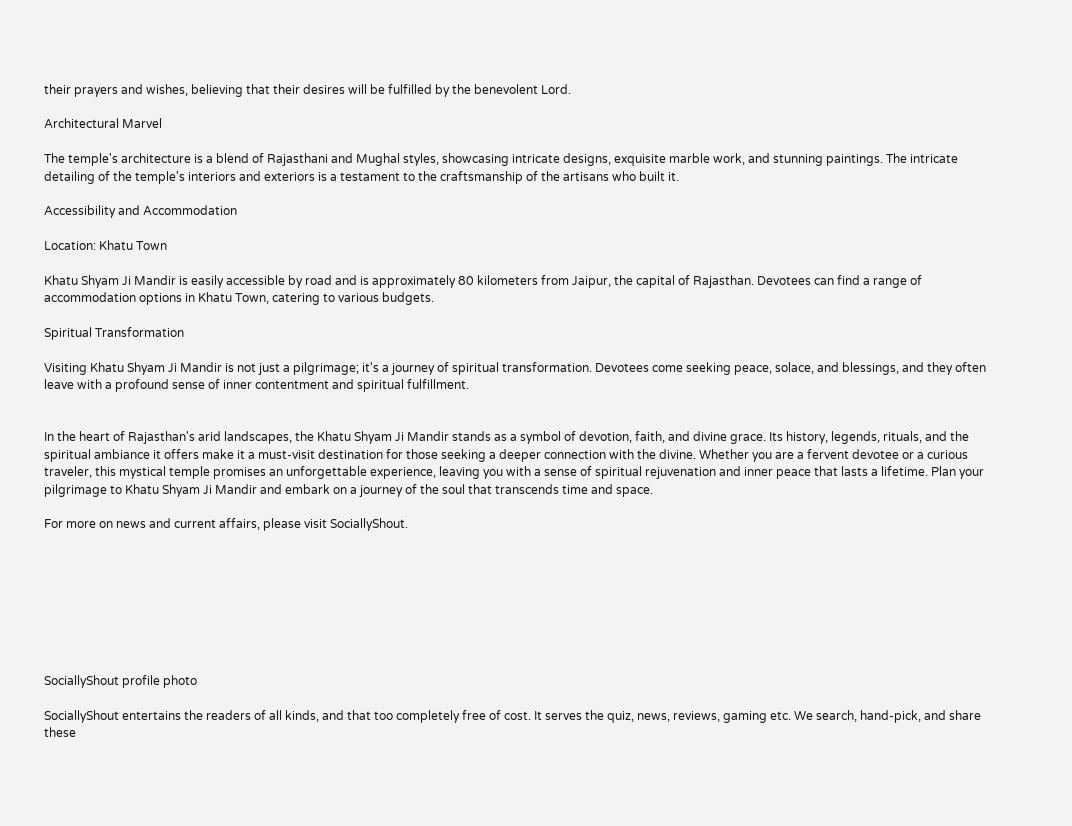their prayers and wishes, believing that their desires will be fulfilled by the benevolent Lord.

Architectural Marvel

The temple's architecture is a blend of Rajasthani and Mughal styles, showcasing intricate designs, exquisite marble work, and stunning paintings. The intricate detailing of the temple's interiors and exteriors is a testament to the craftsmanship of the artisans who built it.

Accessibility and Accommodation

Location: Khatu Town

Khatu Shyam Ji Mandir is easily accessible by road and is approximately 80 kilometers from Jaipur, the capital of Rajasthan. Devotees can find a range of accommodation options in Khatu Town, catering to various budgets.

Spiritual Transformation

Visiting Khatu Shyam Ji Mandir is not just a pilgrimage; it's a journey of spiritual transformation. Devotees come seeking peace, solace, and blessings, and they often leave with a profound sense of inner contentment and spiritual fulfillment.


In the heart of Rajasthan's arid landscapes, the Khatu Shyam Ji Mandir stands as a symbol of devotion, faith, and divine grace. Its history, legends, rituals, and the spiritual ambiance it offers make it a must-visit destination for those seeking a deeper connection with the divine. Whether you are a fervent devotee or a curious traveler, this mystical temple promises an unforgettable experience, leaving you with a sense of spiritual rejuvenation and inner peace that lasts a lifetime. Plan your pilgrimage to Khatu Shyam Ji Mandir and embark on a journey of the soul that transcends time and space.

For more on news and current affairs, please visit SociallyShout.








SociallyShout profile photo

SociallyShout entertains the readers of all kinds, and that too completely free of cost. It serves the quiz, news, reviews, gaming etc. We search, hand-pick, and share these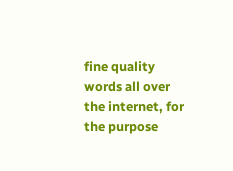fine quality words all over the internet, for the purpose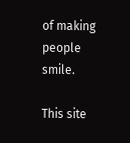of making people smile.

This site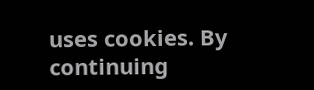uses cookies. By continuing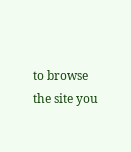to browse the site you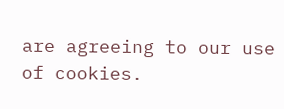are agreeing to our use of cookies.